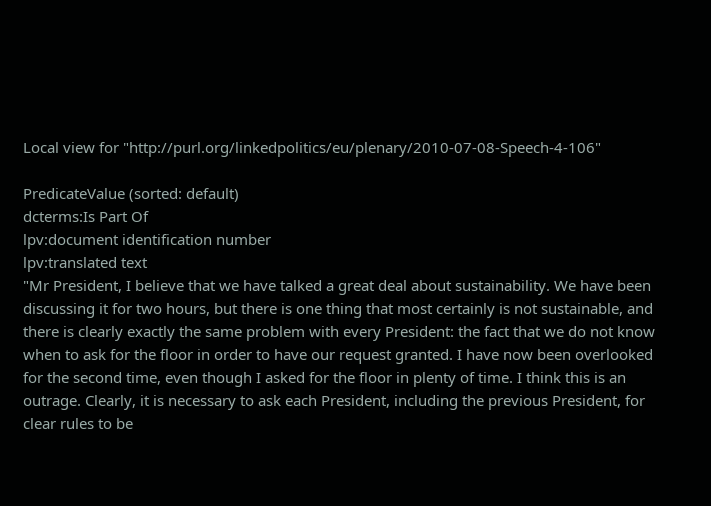Local view for "http://purl.org/linkedpolitics/eu/plenary/2010-07-08-Speech-4-106"

PredicateValue (sorted: default)
dcterms:Is Part Of
lpv:document identification number
lpv:translated text
"Mr President, I believe that we have talked a great deal about sustainability. We have been discussing it for two hours, but there is one thing that most certainly is not sustainable, and there is clearly exactly the same problem with every President: the fact that we do not know when to ask for the floor in order to have our request granted. I have now been overlooked for the second time, even though I asked for the floor in plenty of time. I think this is an outrage. Clearly, it is necessary to ask each President, including the previous President, for clear rules to be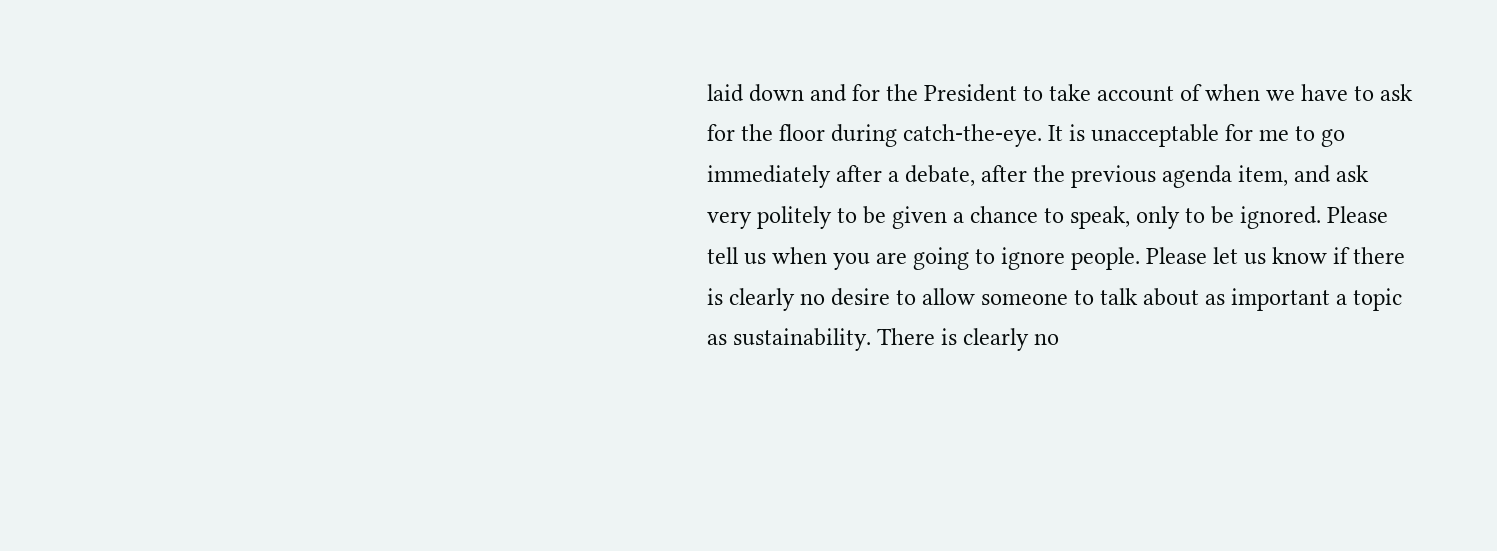laid down and for the President to take account of when we have to ask for the floor during catch-the-eye. It is unacceptable for me to go immediately after a debate, after the previous agenda item, and ask very politely to be given a chance to speak, only to be ignored. Please tell us when you are going to ignore people. Please let us know if there is clearly no desire to allow someone to talk about as important a topic as sustainability. There is clearly no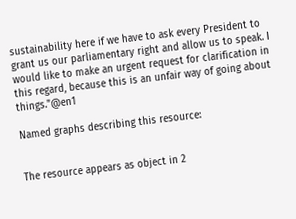sustainability here if we have to ask every President to grant us our parliamentary right and allow us to speak. I would like to make an urgent request for clarification in this regard, because this is an unfair way of going about things."@en1

Named graphs describing this resource:


The resource appears as object in 2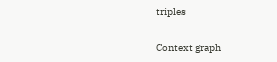triples

Context graph